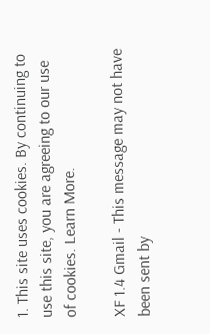1. This site uses cookies. By continuing to use this site, you are agreeing to our use of cookies. Learn More.

XF 1.4 Gmail - This message may not have been sent by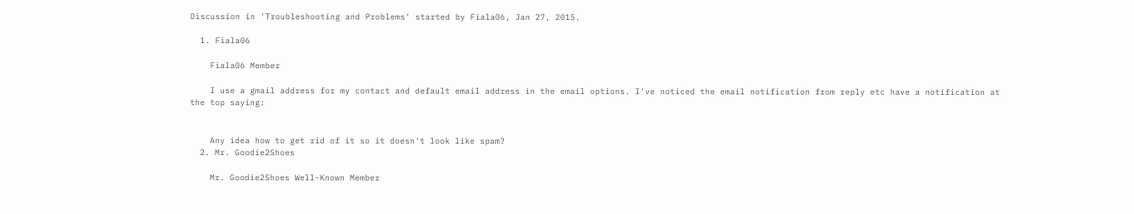Discussion in 'Troubleshooting and Problems' started by Fiala06, Jan 27, 2015.

  1. Fiala06

    Fiala06 Member

    I use a gmail address for my contact and default email address in the email options. I've noticed the email notification from reply etc have a notification at the top saying:


    Any idea how to get rid of it so it doesn't look like spam?
  2. Mr. Goodie2Shoes

    Mr. Goodie2Shoes Well-Known Member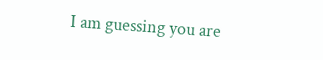I am guessing you are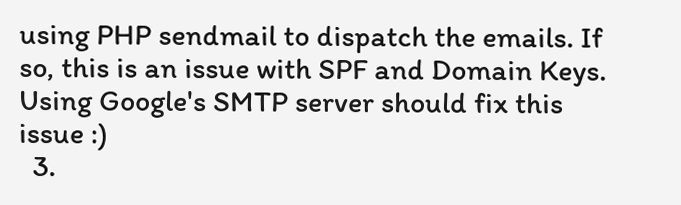using PHP sendmail to dispatch the emails. If so, this is an issue with SPF and Domain Keys. Using Google's SMTP server should fix this issue :)
  3.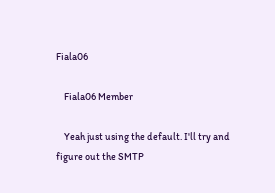Fiala06

    Fiala06 Member

    Yeah just using the default. I'll try and figure out the SMTP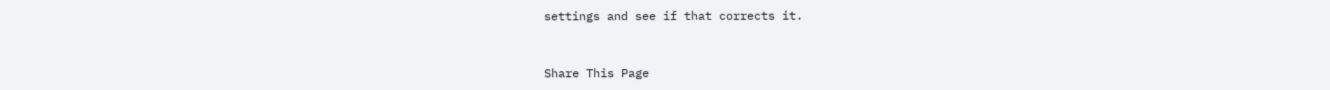settings and see if that corrects it.


Share This Page